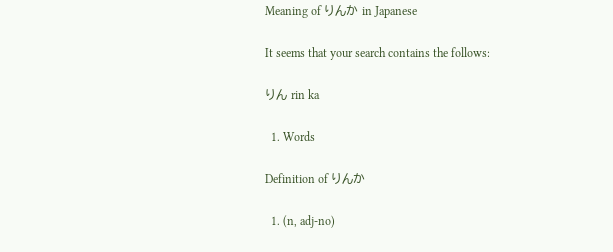Meaning of りんか in Japanese

It seems that your search contains the follows:

りん rin ka

  1. Words

Definition of りんか

  1. (n, adj-no)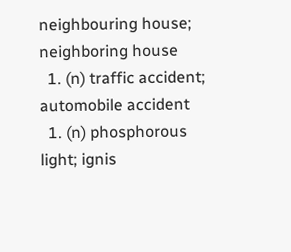neighbouring house; neighboring house
  1. (n) traffic accident; automobile accident
  1. (n) phosphorous light; ignis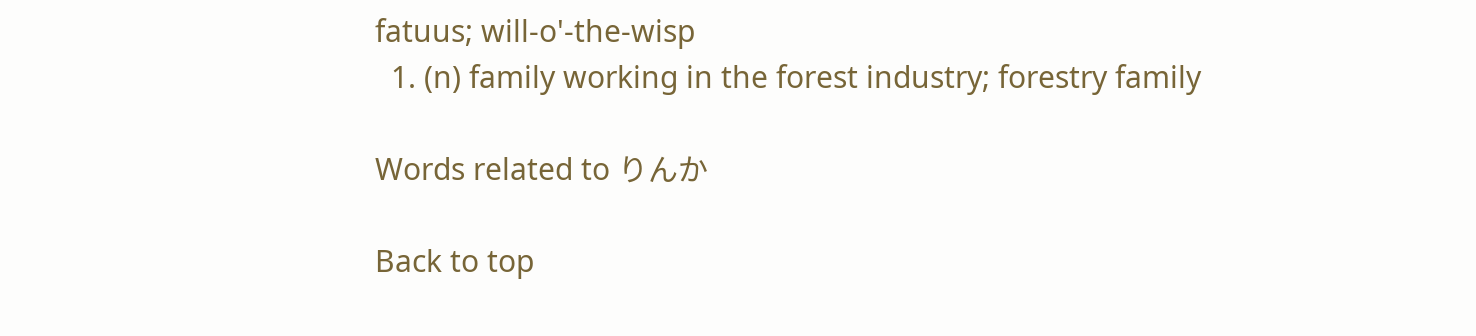fatuus; will-o'-the-wisp
  1. (n) family working in the forest industry; forestry family

Words related to りんか

Back to top